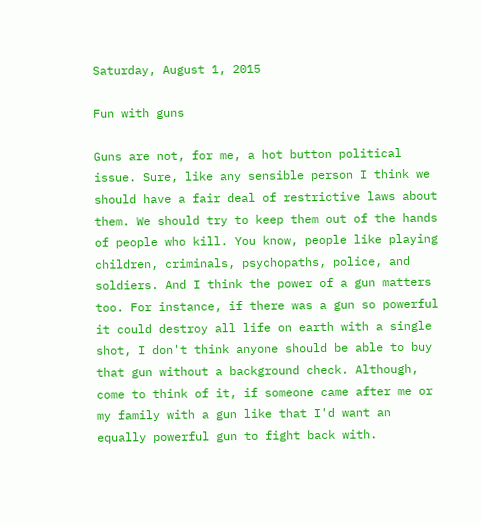Saturday, August 1, 2015

Fun with guns

Guns are not, for me, a hot button political issue. Sure, like any sensible person I think we should have a fair deal of restrictive laws about them. We should try to keep them out of the hands of people who kill. You know, people like playing children, criminals, psychopaths, police, and soldiers. And I think the power of a gun matters too. For instance, if there was a gun so powerful it could destroy all life on earth with a single shot, I don't think anyone should be able to buy that gun without a background check. Although, come to think of it, if someone came after me or my family with a gun like that I'd want an equally powerful gun to fight back with.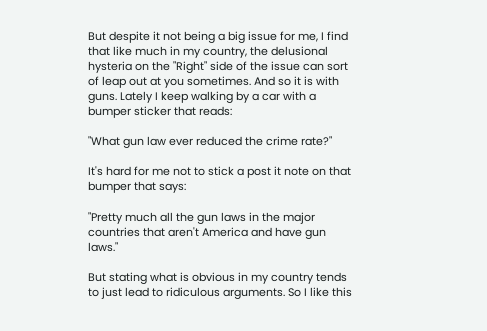But despite it not being a big issue for me, I find that like much in my country, the delusional hysteria on the "Right" side of the issue can sort of leap out at you sometimes. And so it is with guns. Lately I keep walking by a car with a bumper sticker that reads:

"What gun law ever reduced the crime rate?"

It's hard for me not to stick a post it note on that bumper that says:

"Pretty much all the gun laws in the major countries that aren't America and have gun laws."

But stating what is obvious in my country tends to just lead to ridiculous arguments. So I like this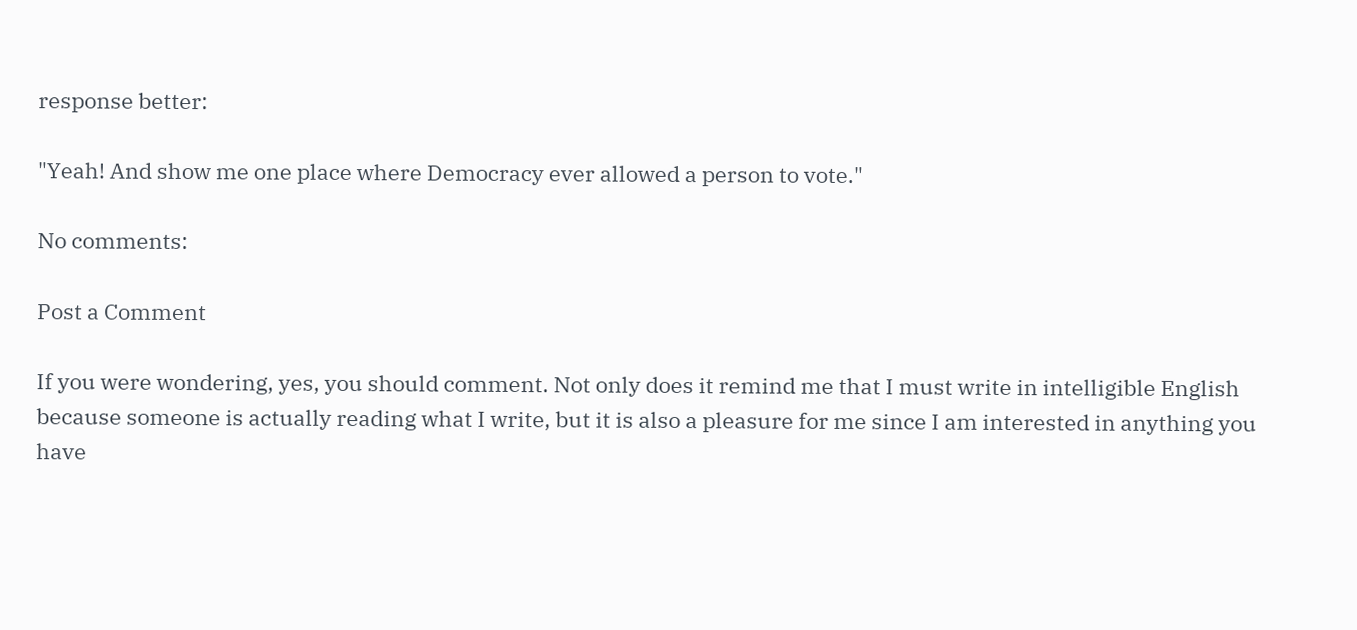response better:

"Yeah! And show me one place where Democracy ever allowed a person to vote."

No comments:

Post a Comment

If you were wondering, yes, you should comment. Not only does it remind me that I must write in intelligible English because someone is actually reading what I write, but it is also a pleasure for me since I am interested in anything you have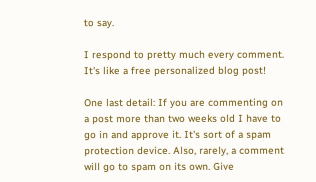to say.

I respond to pretty much every comment. It's like a free personalized blog post!

One last detail: If you are commenting on a post more than two weeks old I have to go in and approve it. It's sort of a spam protection device. Also, rarely, a comment will go to spam on its own. Give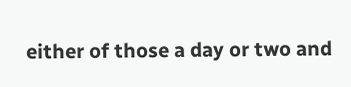either of those a day or two and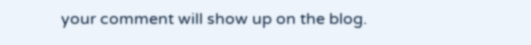your comment will show up on the blog.